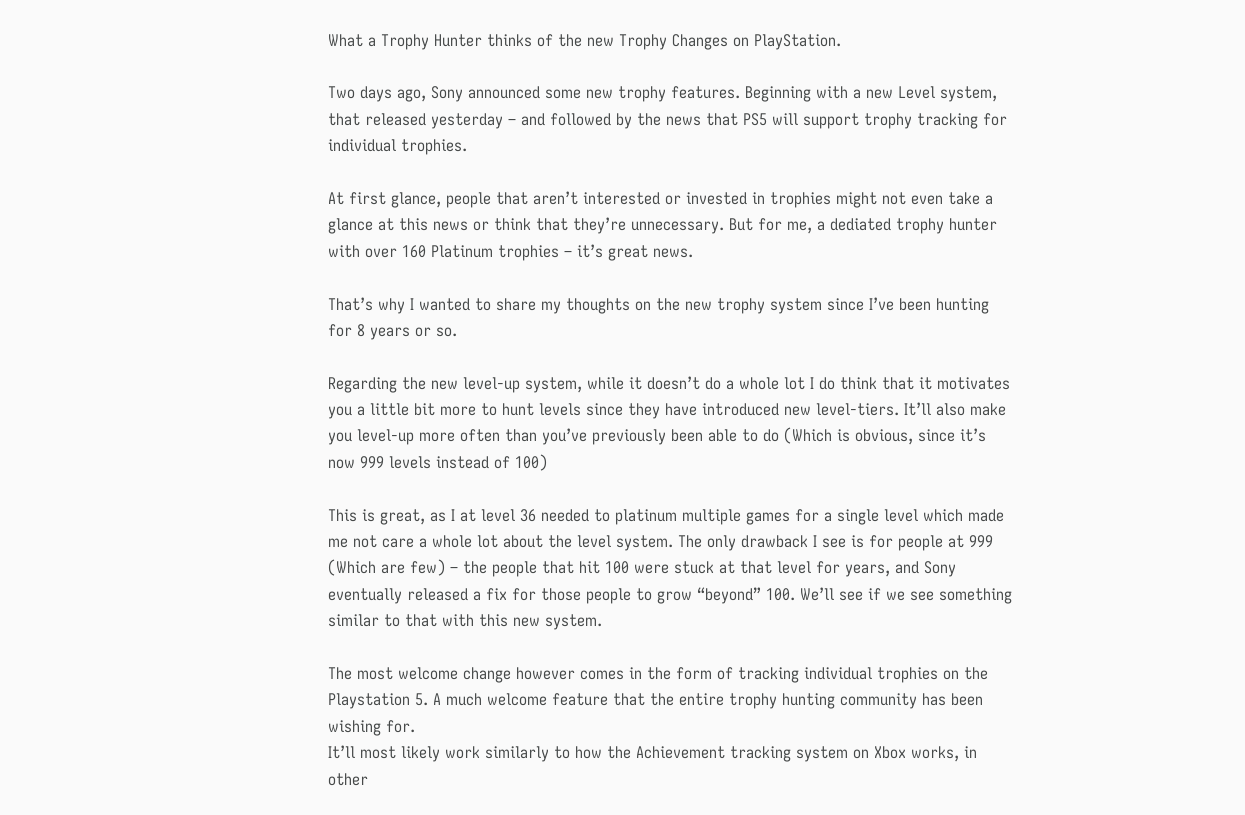What a Trophy Hunter thinks of the new Trophy Changes on PlayStation.

Two days ago, Sony announced some new trophy features. Beginning with a new Level system, that released yesterday – and followed by the news that PS5 will support trophy tracking for individual trophies.

At first glance, people that aren’t interested or invested in trophies might not even take a glance at this news or think that they’re unnecessary. But for me, a dediated trophy hunter with over 160 Platinum trophies – it’s great news.

That’s why I wanted to share my thoughts on the new trophy system since I’ve been hunting for 8 years or so.

Regarding the new level-up system, while it doesn’t do a whole lot I do think that it motivates you a little bit more to hunt levels since they have introduced new level-tiers. It’ll also make you level-up more often than you’ve previously been able to do (Which is obvious, since it’s now 999 levels instead of 100)

This is great, as I at level 36 needed to platinum multiple games for a single level which made me not care a whole lot about the level system. The only drawback I see is for people at 999 (Which are few) – the people that hit 100 were stuck at that level for years, and Sony eventually released a fix for those people to grow “beyond” 100. We’ll see if we see something similar to that with this new system.

The most welcome change however comes in the form of tracking individual trophies on the Playstation 5. A much welcome feature that the entire trophy hunting community has been wishing for.
It’ll most likely work similarly to how the Achievement tracking system on Xbox works, in other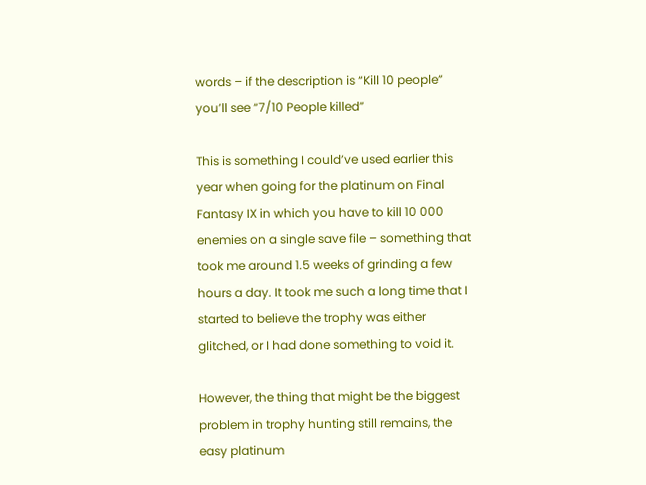words – if the description is “Kill 10 people” you’ll see “7/10 People killed”

This is something I could’ve used earlier this year when going for the platinum on Final Fantasy IX in which you have to kill 10 000 enemies on a single save file – something that took me around 1.5 weeks of grinding a few hours a day. It took me such a long time that I started to believe the trophy was either glitched, or I had done something to void it.

However, the thing that might be the biggest problem in trophy hunting still remains, the easy platinum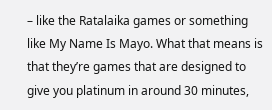– like the Ratalaika games or something like My Name Is Mayo. What that means is that they’re games that are designed to give you platinum in around 30 minutes,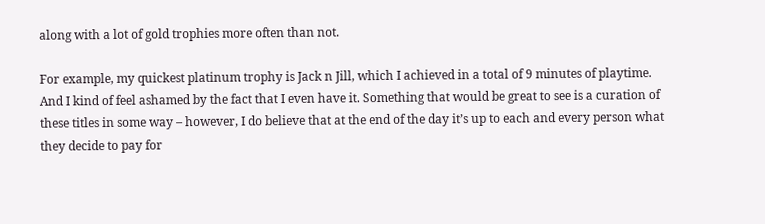along with a lot of gold trophies more often than not.

For example, my quickest platinum trophy is Jack n Jill, which I achieved in a total of 9 minutes of playtime. And I kind of feel ashamed by the fact that I even have it. Something that would be great to see is a curation of these titles in some way – however, I do believe that at the end of the day it’s up to each and every person what they decide to pay for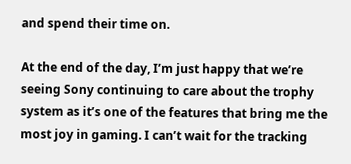and spend their time on.

At the end of the day, I’m just happy that we’re seeing Sony continuing to care about the trophy system as it’s one of the features that bring me the most joy in gaming. I can’t wait for the tracking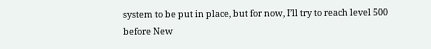system to be put in place, but for now, I’ll try to reach level 500 before New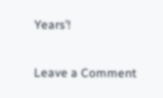Years’!

Leave a Comment